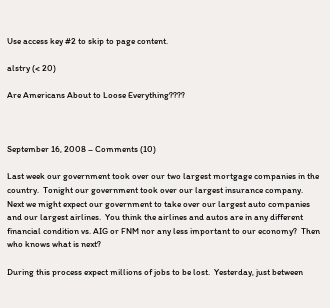Use access key #2 to skip to page content.

alstry (< 20)

Are Americans About to Loose Everything????



September 16, 2008 – Comments (10)

Last week our government took over our two largest mortgage companies in the country.  Tonight our government took over our largest insurance company.  Next we might expect our government to take over our largest auto companies and our largest airlines.  You think the airlines and autos are in any different financial condition vs. AIG or FNM nor any less important to our economy?  Then who knows what is next?

During this process expect millions of jobs to be lost.  Yesterday, just between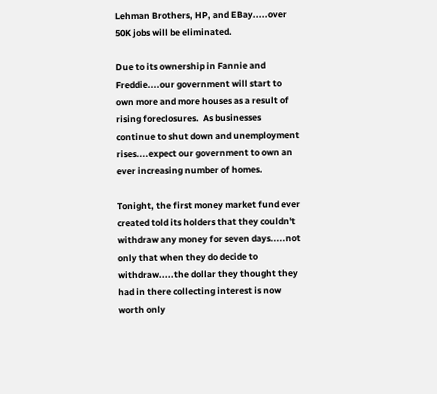Lehman Brothers, HP, and EBay.....over 50K jobs will be eliminated.

Due to its ownership in Fannie and Freddie....our government will start to own more and more houses as a result of rising foreclosures.  As businesses continue to shut down and unemployment rises....expect our government to own an ever increasing number of homes.

Tonight, the first money market fund ever created told its holders that they couldn't withdraw any money for seven days.....not only that when they do decide to withdraw.....the dollar they thought they had in there collecting interest is now worth only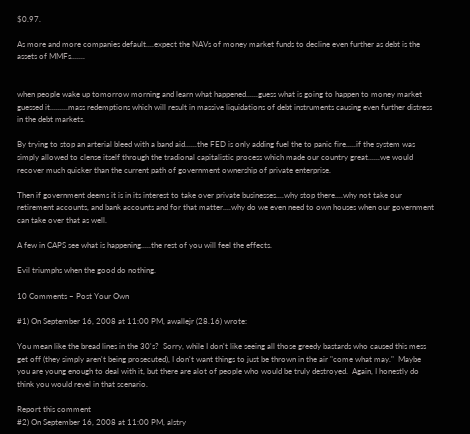$0.97.

As more and more companies default....expect the NAVs of money market funds to decline even further as debt is the assets of MMFs.......


when people wake up tomorrow morning and learn what happened......guess what is going to happen to money market guessed it.........mass redemptions which will result in massive liquidations of debt instruments causing even further distress in the debt markets.

By trying to stop an arterial bleed with a band aid......the FED is only adding fuel the to panic fire.....if the system was simply allowed to clense itself through the tradional capitalistic process which made our country great......we would recover much quicker than the current path of government ownership of private enterprise.

Then if government deems it is in its interest to take over private businesses....why stop there....why not take our retirement accounts, and bank accounts and for that matter....why do we even need to own houses when our government can take over that as well.

A few in CAPS see what is happening.....the rest of you will feel the effects.

Evil triumphs when the good do nothing.

10 Comments – Post Your Own

#1) On September 16, 2008 at 11:00 PM, awallejr (28.16) wrote:

You mean like the bread lines in the 30's?  Sorry, while I don't like seeing all those greedy bastards who caused this mess get off (they simply aren't being prosecuted), I don't want things to just be thrown in the air "come what may."  Maybe you are young enough to deal with it, but there are alot of people who would be truly destroyed.  Again, I honestly do think you would revel in that scenario.

Report this comment
#2) On September 16, 2008 at 11:00 PM, alstry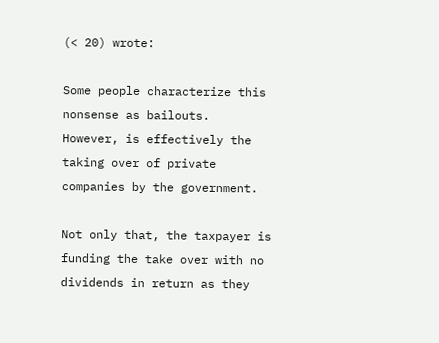(< 20) wrote:

Some people characterize this nonsense as bailouts.  However, is effectively the taking over of private companies by the government.

Not only that, the taxpayer is funding the take over with no dividends in return as they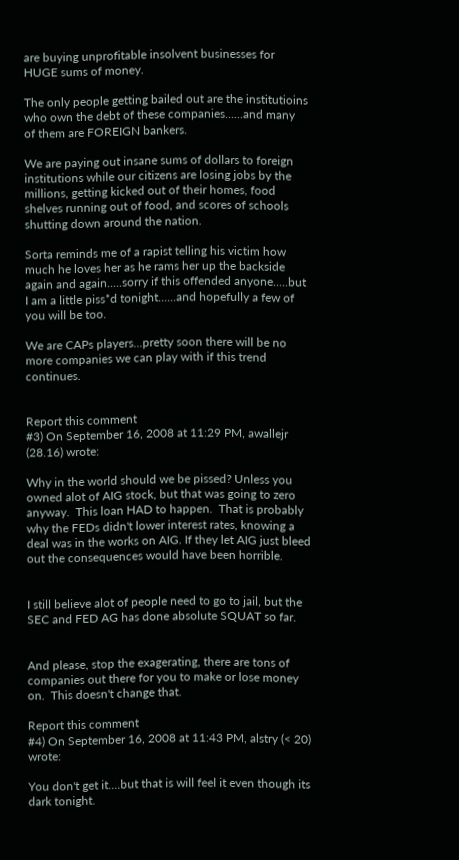are buying unprofitable insolvent businesses for HUGE sums of money.

The only people getting bailed out are the institutioins who own the debt of these companies......and many of them are FOREIGN bankers.

We are paying out insane sums of dollars to foreign institutions while our citizens are losing jobs by the millions, getting kicked out of their homes, food shelves running out of food, and scores of schools shutting down around the nation.

Sorta reminds me of a rapist telling his victim how much he loves her as he rams her up the backside again and again.....sorry if this offended anyone.....but I am a little piss*d tonight......and hopefully a few of you will be too.

We are CAPs players...pretty soon there will be no more companies we can play with if this trend continues.


Report this comment
#3) On September 16, 2008 at 11:29 PM, awallejr (28.16) wrote:

Why in the world should we be pissed? Unless you owned alot of AIG stock, but that was going to zero anyway.  This loan HAD to happen.  That is probably why the FEDs didn't lower interest rates, knowing a deal was in the works on AIG. If they let AIG just bleed out the consequences would have been horrible.


I still believe alot of people need to go to jail, but the SEC and FED AG has done absolute SQUAT so far.


And please, stop the exagerating, there are tons of companies out there for you to make or lose money on.  This doesn't change that.

Report this comment
#4) On September 16, 2008 at 11:43 PM, alstry (< 20) wrote:

You don't get it....but that is will feel it even though its dark tonight.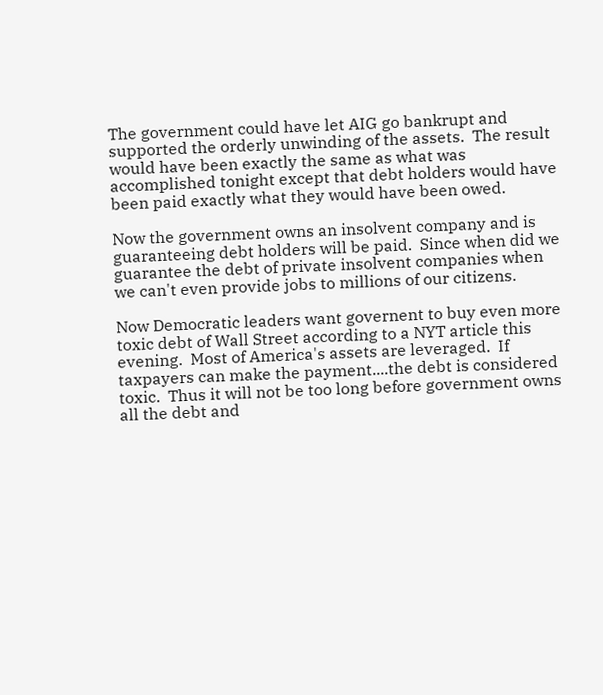The government could have let AIG go bankrupt and supported the orderly unwinding of the assets.  The result would have been exactly the same as what was accomplished tonight except that debt holders would have been paid exactly what they would have been owed.

Now the government owns an insolvent company and is guaranteeing debt holders will be paid.  Since when did we guarantee the debt of private insolvent companies when we can't even provide jobs to millions of our citizens.

Now Democratic leaders want governent to buy even more toxic debt of Wall Street according to a NYT article this evening.  Most of America's assets are leveraged.  If taxpayers can make the payment....the debt is considered toxic.  Thus it will not be too long before government owns all the debt and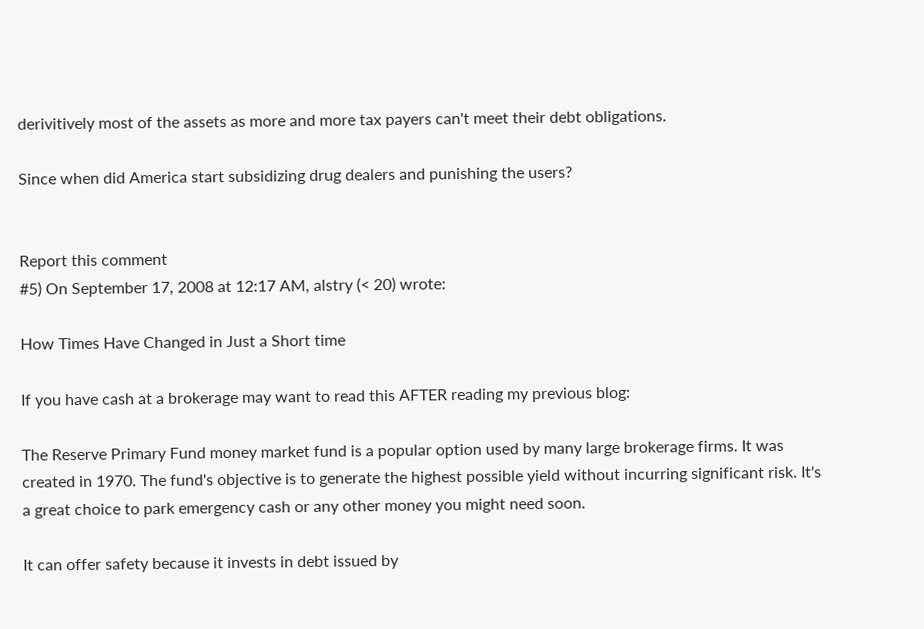derivitively most of the assets as more and more tax payers can't meet their debt obligations.

Since when did America start subsidizing drug dealers and punishing the users?


Report this comment
#5) On September 17, 2008 at 12:17 AM, alstry (< 20) wrote:

How Times Have Changed in Just a Short time

If you have cash at a brokerage may want to read this AFTER reading my previous blog:

The Reserve Primary Fund money market fund is a popular option used by many large brokerage firms. It was created in 1970. The fund's objective is to generate the highest possible yield without incurring significant risk. It's a great choice to park emergency cash or any other money you might need soon.

It can offer safety because it invests in debt issued by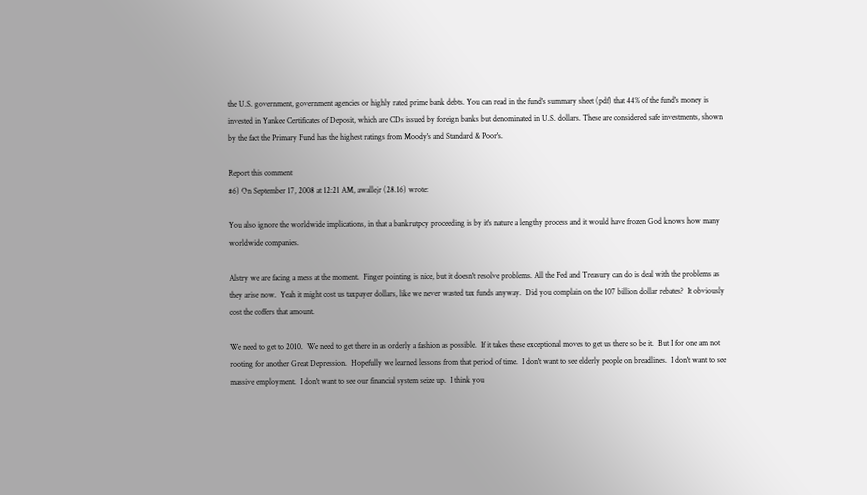the U.S. government, government agencies or highly rated prime bank debts. You can read in the fund's summary sheet (pdf) that 44% of the fund's money is invested in Yankee Certificates of Deposit, which are CDs issued by foreign banks but denominated in U.S. dollars. These are considered safe investments, shown by the fact the Primary Fund has the highest ratings from Moody's and Standard & Poor's.

Report this comment
#6) On September 17, 2008 at 12:21 AM, awallejr (28.16) wrote:

You also ignore the worldwide implications, in that a bankrutpcy proceeding is by it's nature a lengthy process and it would have frozen God knows how many worldwide companies.

Alstry we are facing a mess at the moment.  Finger pointing is nice, but it doesn't resolve problems. All the Fed and Treasury can do is deal with the problems as they arise now.  Yeah it might cost us taxpayer dollars, like we never wasted tax funds anyway.  Did you complain on the 107 billion dollar rebates?  It obviously cost the coffers that amount.

We need to get to 2010.  We need to get there in as orderly a fashion as possible.  If it takes these exceptional moves to get us there so be it.  But I for one am not rooting for another Great Depression.  Hopefully we learned lessons from that period of time.  I don't want to see elderly people on breadlines.  I don't want to see massive employment.  I don't want to see our financial system seize up.  I think you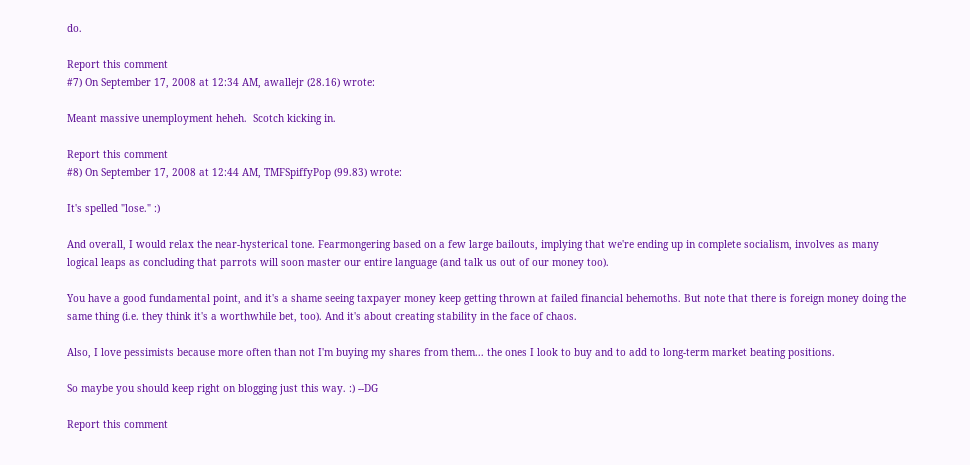do.

Report this comment
#7) On September 17, 2008 at 12:34 AM, awallejr (28.16) wrote:

Meant massive unemployment heheh.  Scotch kicking in.

Report this comment
#8) On September 17, 2008 at 12:44 AM, TMFSpiffyPop (99.83) wrote:

It's spelled "lose." :)

And overall, I would relax the near-hysterical tone. Fearmongering based on a few large bailouts, implying that we're ending up in complete socialism, involves as many logical leaps as concluding that parrots will soon master our entire language (and talk us out of our money too).

You have a good fundamental point, and it's a shame seeing taxpayer money keep getting thrown at failed financial behemoths. But note that there is foreign money doing the same thing (i.e. they think it's a worthwhile bet, too). And it's about creating stability in the face of chaos.

Also, I love pessimists because more often than not I'm buying my shares from them... the ones I look to buy and to add to long-term market beating positions.

So maybe you should keep right on blogging just this way. :) --DG

Report this comment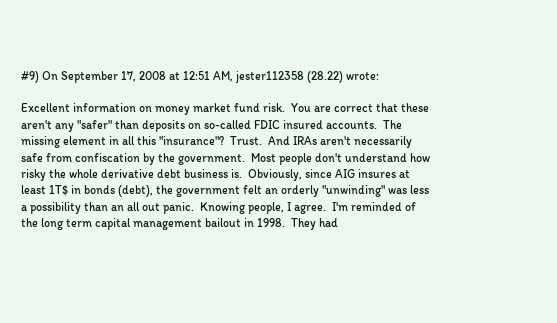#9) On September 17, 2008 at 12:51 AM, jester112358 (28.22) wrote:

Excellent information on money market fund risk.  You are correct that these aren't any "safer" than deposits on so-called FDIC insured accounts.  The missing element in all this "insurance"?  Trust.  And IRAs aren't necessarily safe from confiscation by the government.  Most people don't understand how risky the whole derivative debt business is.  Obviously, since AIG insures at least 1T$ in bonds (debt), the government felt an orderly "unwinding" was less a possibility than an all out panic.  Knowing people, I agree.  I'm reminded of the long term capital management bailout in 1998.  They had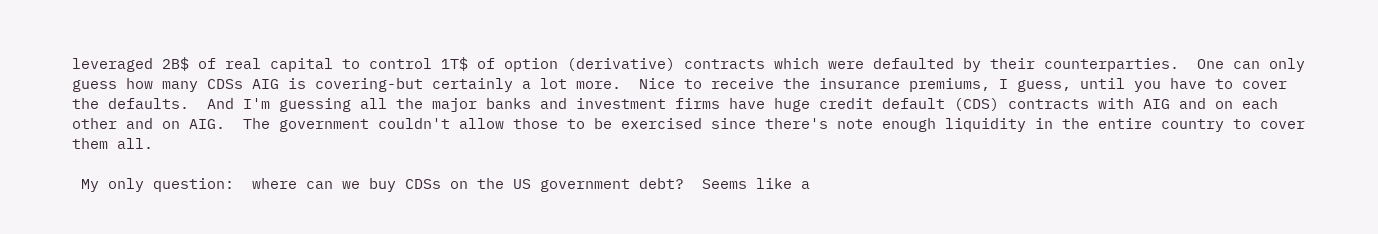leveraged 2B$ of real capital to control 1T$ of option (derivative) contracts which were defaulted by their counterparties.  One can only guess how many CDSs AIG is covering-but certainly a lot more.  Nice to receive the insurance premiums, I guess, until you have to cover the defaults.  And I'm guessing all the major banks and investment firms have huge credit default (CDS) contracts with AIG and on each other and on AIG.  The government couldn't allow those to be exercised since there's note enough liquidity in the entire country to cover them all.

 My only question:  where can we buy CDSs on the US government debt?  Seems like a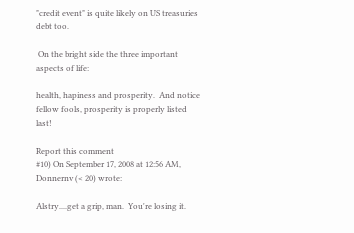"credit event" is quite likely on US treasuries debt too.

 On the bright side the three important aspects of life:

health, hapiness and prosperity.  And notice fellow fools, prosperity is properly listed last!

Report this comment
#10) On September 17, 2008 at 12:56 AM, Donnernv (< 20) wrote:

Alstry....get a grip, man.  You're losing it.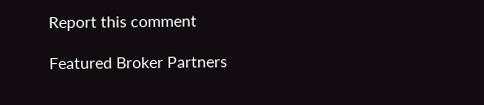Report this comment

Featured Broker Partners